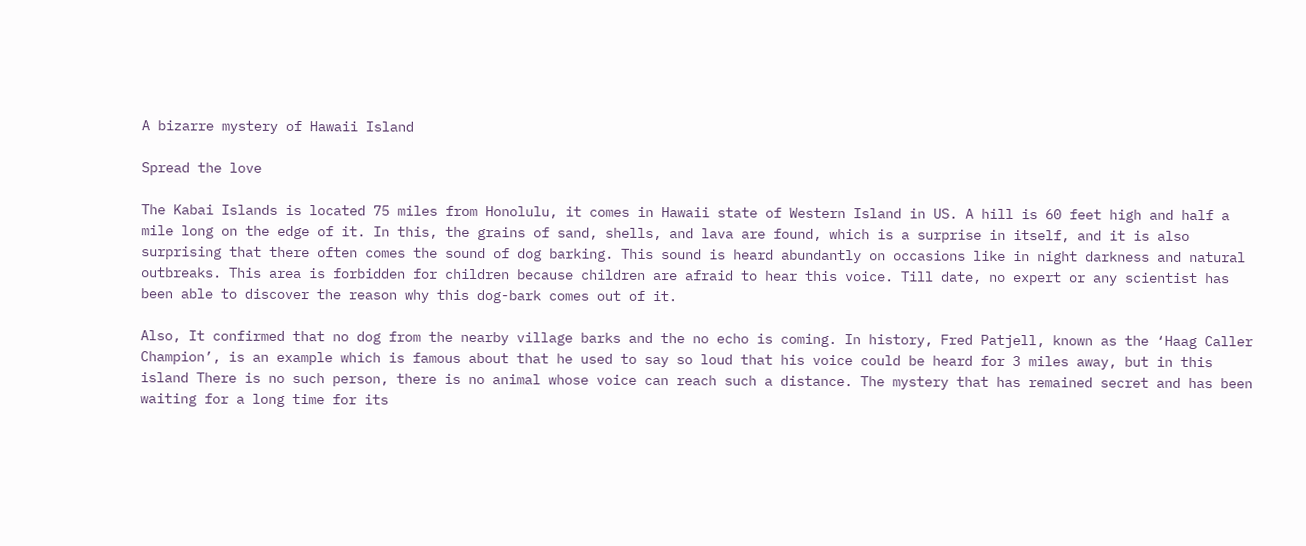A bizarre mystery of Hawaii Island

Spread the love

The Kabai Islands is located 75 miles from Honolulu, it comes in Hawaii state of Western Island in US. A hill is 60 feet high and half a mile long on the edge of it. In this, the grains of sand, shells, and lava are found, which is a surprise in itself, and it is also surprising that there often comes the sound of dog barking. This sound is heard abundantly on occasions like in night darkness and natural outbreaks. This area is forbidden for children because children are afraid to hear this voice. Till date, no expert or any scientist has been able to discover the reason why this dog-bark comes out of it.

Also, It confirmed that no dog from the nearby village barks and the no echo is coming. In history, Fred Patjell, known as the ‘Haag Caller Champion’, is an example which is famous about that he used to say so loud that his voice could be heard for 3 miles away, but in this island There is no such person, there is no animal whose voice can reach such a distance. The mystery that has remained secret and has been waiting for a long time for its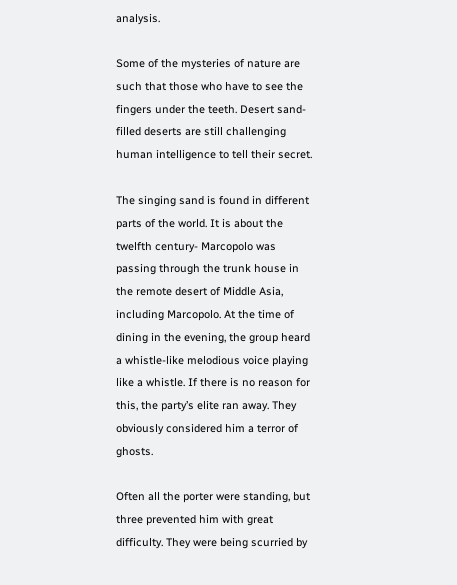analysis.

Some of the mysteries of nature are such that those who have to see the fingers under the teeth. Desert sand-filled deserts are still challenging human intelligence to tell their secret.

The singing sand is found in different parts of the world. It is about the twelfth century- Marcopolo was passing through the trunk house in the remote desert of Middle Asia, including Marcopolo. At the time of dining in the evening, the group heard a whistle-like melodious voice playing like a whistle. If there is no reason for this, the party’s elite ran away. They obviously considered him a terror of ghosts.

Often all the porter were standing, but three prevented him with great difficulty. They were being scurried by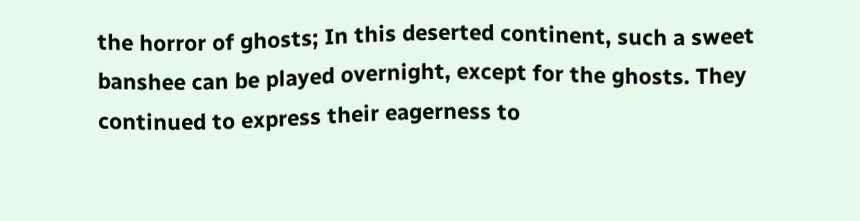the horror of ghosts; In this deserted continent, such a sweet banshee can be played overnight, except for the ghosts. They continued to express their eagerness to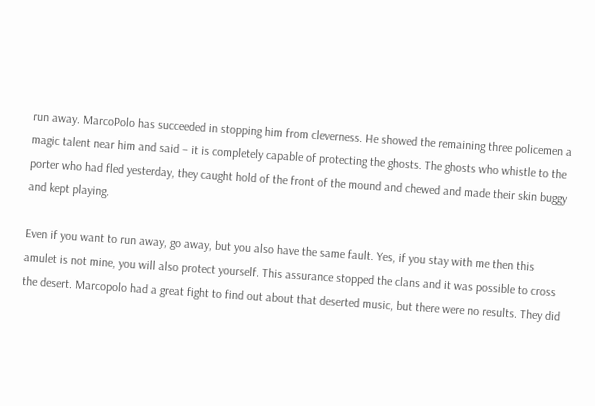run away. MarcoPolo has succeeded in stopping him from cleverness. He showed the remaining three policemen a magic talent near him and said – it is completely capable of protecting the ghosts. The ghosts who whistle to the porter who had fled yesterday, they caught hold of the front of the mound and chewed and made their skin buggy and kept playing.

Even if you want to run away, go away, but you also have the same fault. Yes, if you stay with me then this amulet is not mine, you will also protect yourself. This assurance stopped the clans and it was possible to cross the desert. Marcopolo had a great fight to find out about that deserted music, but there were no results. They did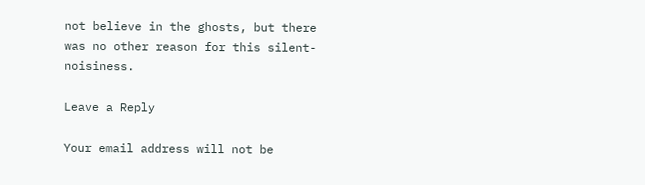not believe in the ghosts, but there was no other reason for this silent-noisiness.

Leave a Reply

Your email address will not be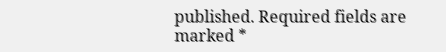published. Required fields are marked *